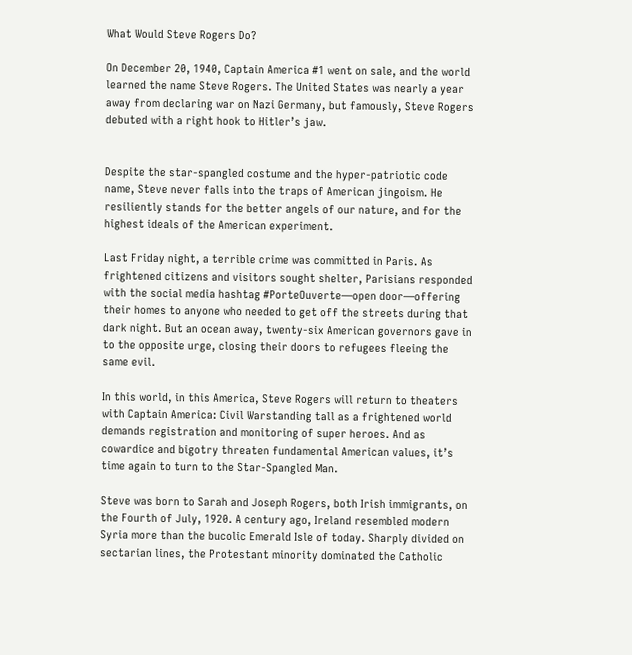What Would Steve Rogers Do?

On December 20, 1940, Captain America #1 went on sale, and the world learned the name Steve Rogers. The United States was nearly a year away from declaring war on Nazi Germany, but famously, Steve Rogers debuted with a right hook to Hitler’s jaw.


Despite the star-spangled costume and the hyper-patriotic code name, Steve never falls into the traps of American jingoism. He resiliently stands for the better angels of our nature, and for the highest ideals of the American experiment.

Last Friday night, a terrible crime was committed in Paris. As frightened citizens and visitors sought shelter, Parisians responded with the social media hashtag #PorteOuverte—open door—offering their homes to anyone who needed to get off the streets during that dark night. But an ocean away, twenty-six American governors gave in to the opposite urge, closing their doors to refugees fleeing the same evil.

In this world, in this America, Steve Rogers will return to theaters with Captain America: Civil Warstanding tall as a frightened world demands registration and monitoring of super heroes. And as cowardice and bigotry threaten fundamental American values, it’s time again to turn to the Star-Spangled Man.

Steve was born to Sarah and Joseph Rogers, both Irish immigrants, on the Fourth of July, 1920. A century ago, Ireland resembled modern Syria more than the bucolic Emerald Isle of today. Sharply divided on sectarian lines, the Protestant minority dominated the Catholic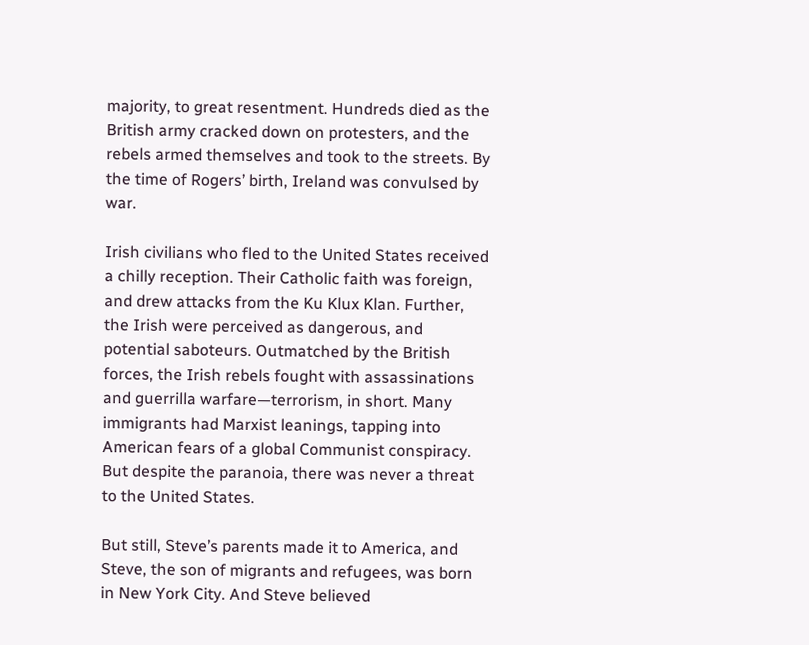majority, to great resentment. Hundreds died as the British army cracked down on protesters, and the rebels armed themselves and took to the streets. By the time of Rogers’ birth, Ireland was convulsed by war.

Irish civilians who fled to the United States received a chilly reception. Their Catholic faith was foreign, and drew attacks from the Ku Klux Klan. Further, the Irish were perceived as dangerous, and potential saboteurs. Outmatched by the British forces, the Irish rebels fought with assassinations and guerrilla warfare—terrorism, in short. Many immigrants had Marxist leanings, tapping into American fears of a global Communist conspiracy. But despite the paranoia, there was never a threat to the United States.

But still, Steve’s parents made it to America, and Steve, the son of migrants and refugees, was born in New York City. And Steve believed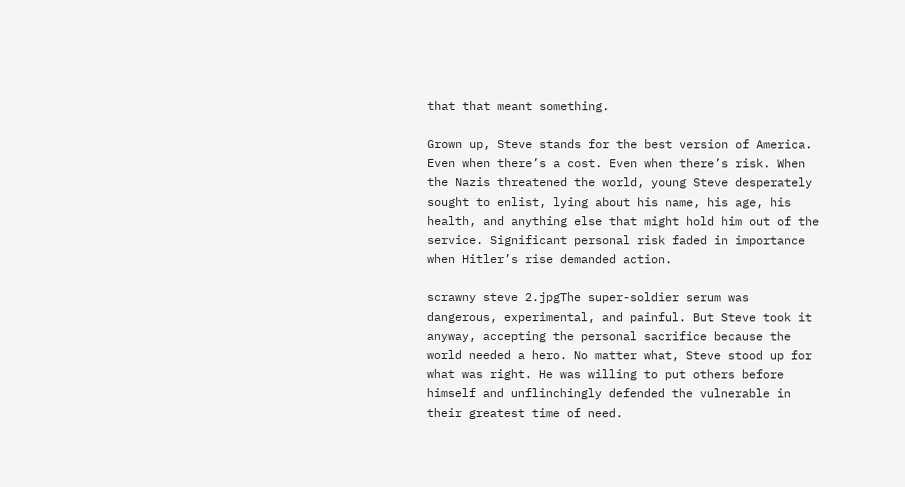that that meant something.

Grown up, Steve stands for the best version of America. Even when there’s a cost. Even when there’s risk. When the Nazis threatened the world, young Steve desperately sought to enlist, lying about his name, his age, his health, and anything else that might hold him out of the service. Significant personal risk faded in importance when Hitler’s rise demanded action.

scrawny steve 2.jpgThe super-soldier serum was dangerous, experimental, and painful. But Steve took it anyway, accepting the personal sacrifice because the world needed a hero. No matter what, Steve stood up for what was right. He was willing to put others before himself and unflinchingly defended the vulnerable in their greatest time of need.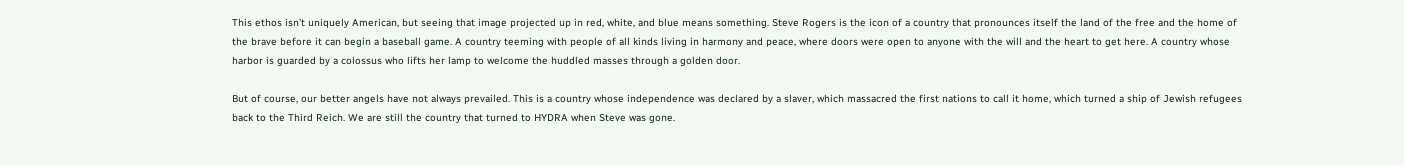This ethos isn’t uniquely American, but seeing that image projected up in red, white, and blue means something. Steve Rogers is the icon of a country that pronounces itself the land of the free and the home of the brave before it can begin a baseball game. A country teeming with people of all kinds living in harmony and peace, where doors were open to anyone with the will and the heart to get here. A country whose harbor is guarded by a colossus who lifts her lamp to welcome the huddled masses through a golden door.

But of course, our better angels have not always prevailed. This is a country whose independence was declared by a slaver, which massacred the first nations to call it home, which turned a ship of Jewish refugees back to the Third Reich. We are still the country that turned to HYDRA when Steve was gone.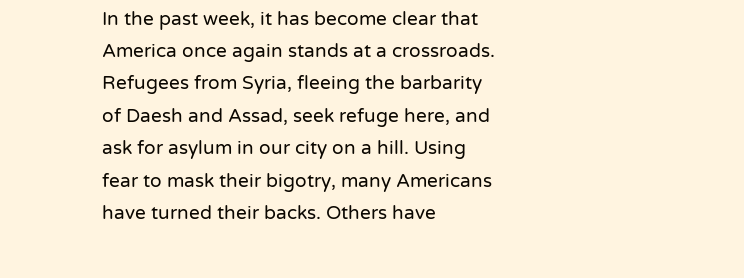In the past week, it has become clear that America once again stands at a crossroads. Refugees from Syria, fleeing the barbarity of Daesh and Assad, seek refuge here, and ask for asylum in our city on a hill. Using fear to mask their bigotry, many Americans have turned their backs. Others have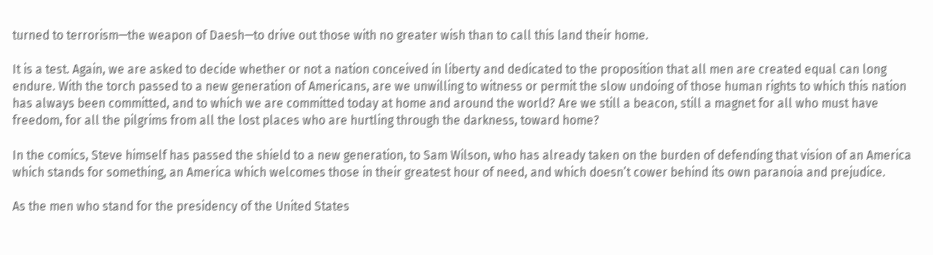turned to terrorism—the weapon of Daesh—to drive out those with no greater wish than to call this land their home.

It is a test. Again, we are asked to decide whether or not a nation conceived in liberty and dedicated to the proposition that all men are created equal can long endure. With the torch passed to a new generation of Americans, are we unwilling to witness or permit the slow undoing of those human rights to which this nation has always been committed, and to which we are committed today at home and around the world? Are we still a beacon, still a magnet for all who must have freedom, for all the pilgrims from all the lost places who are hurtling through the darkness, toward home?

In the comics, Steve himself has passed the shield to a new generation, to Sam Wilson, who has already taken on the burden of defending that vision of an America which stands for something, an America which welcomes those in their greatest hour of need, and which doesn’t cower behind its own paranoia and prejudice.

As the men who stand for the presidency of the United States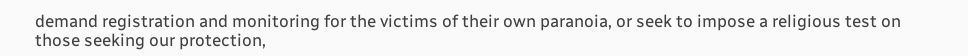demand registration and monitoring for the victims of their own paranoia, or seek to impose a religious test on those seeking our protection,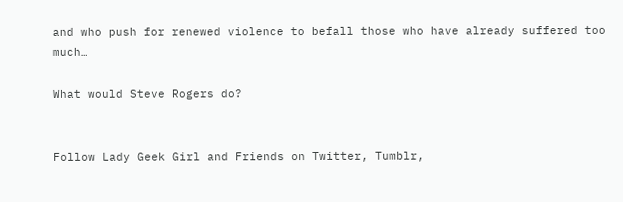and who push for renewed violence to befall those who have already suffered too much…

What would Steve Rogers do?


Follow Lady Geek Girl and Friends on Twitter, Tumblr,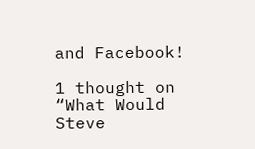and Facebook!

1 thought on “What Would Steve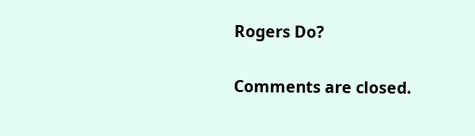Rogers Do?

Comments are closed.